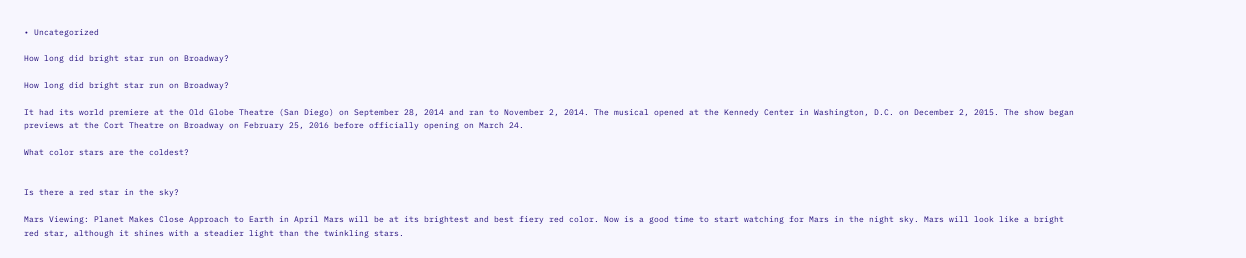• Uncategorized

How long did bright star run on Broadway?

How long did bright star run on Broadway?

It had its world premiere at the Old Globe Theatre (San Diego) on September 28, 2014 and ran to November 2, 2014. The musical opened at the Kennedy Center in Washington, D.C. on December 2, 2015. The show began previews at the Cort Theatre on Broadway on February 25, 2016 before officially opening on March 24.

What color stars are the coldest?


Is there a red star in the sky?

Mars Viewing: Planet Makes Close Approach to Earth in April Mars will be at its brightest and best fiery red color. Now is a good time to start watching for Mars in the night sky. Mars will look like a bright red star, although it shines with a steadier light than the twinkling stars.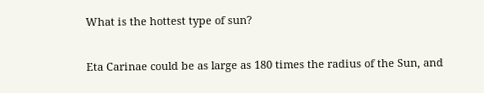What is the hottest type of sun?

Eta Carinae could be as large as 180 times the radius of the Sun, and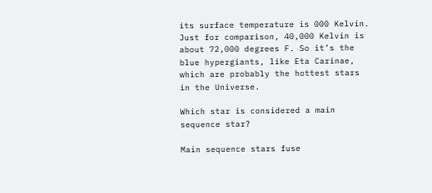its surface temperature is 000 Kelvin. Just for comparison, 40,000 Kelvin is about 72,000 degrees F. So it’s the blue hypergiants, like Eta Carinae, which are probably the hottest stars in the Universe.

Which star is considered a main sequence star?

Main sequence stars fuse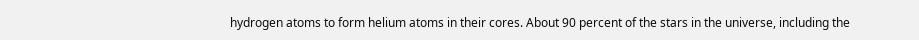hydrogen atoms to form helium atoms in their cores. About 90 percent of the stars in the universe, including the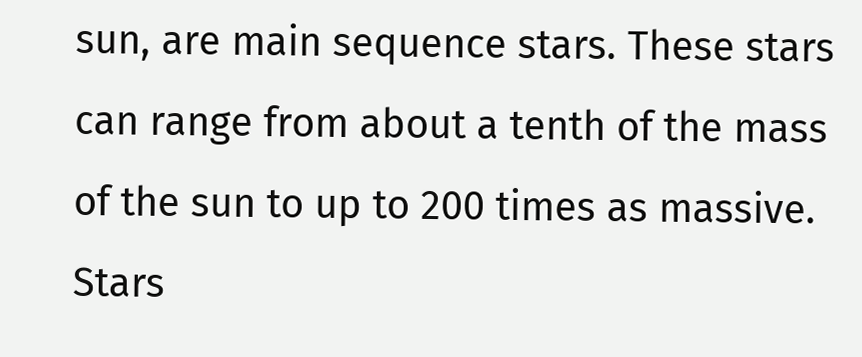sun, are main sequence stars. These stars can range from about a tenth of the mass of the sun to up to 200 times as massive. Stars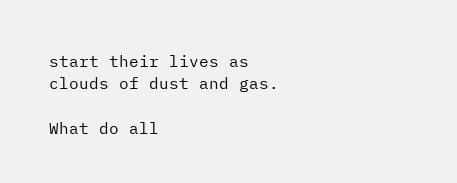start their lives as clouds of dust and gas.

What do all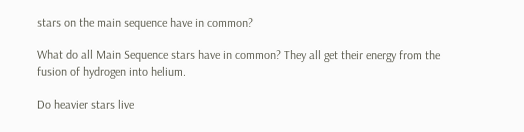stars on the main sequence have in common?

What do all Main Sequence stars have in common? They all get their energy from the fusion of hydrogen into helium.

Do heavier stars live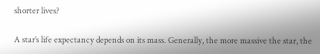shorter lives?

A star’s life expectancy depends on its mass. Generally, the more massive the star, the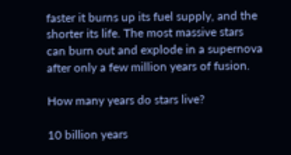faster it burns up its fuel supply, and the shorter its life. The most massive stars can burn out and explode in a supernova after only a few million years of fusion.

How many years do stars live?

10 billion years